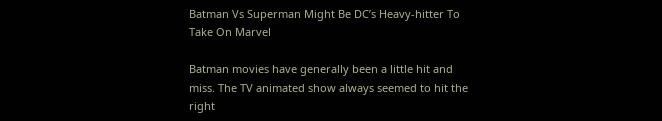Batman Vs Superman Might Be DC’s Heavy-hitter To Take On Marvel

Batman movies have generally been a little hit and miss. The TV animated show always seemed to hit the right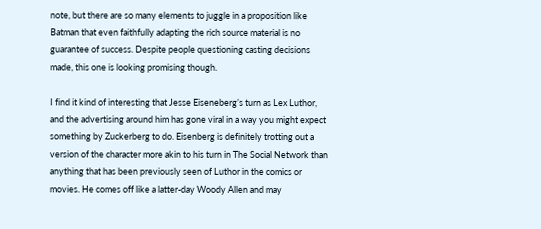note, but there are so many elements to juggle in a proposition like Batman that even faithfully adapting the rich source material is no guarantee of success. Despite people questioning casting decisions made, this one is looking promising though.

I find it kind of interesting that Jesse Eiseneberg’s turn as Lex Luthor, and the advertising around him has gone viral in a way you might expect something by Zuckerberg to do. Eisenberg is definitely trotting out a version of the character more akin to his turn in The Social Network than anything that has been previously seen of Luthor in the comics or movies. He comes off like a latter-day Woody Allen and may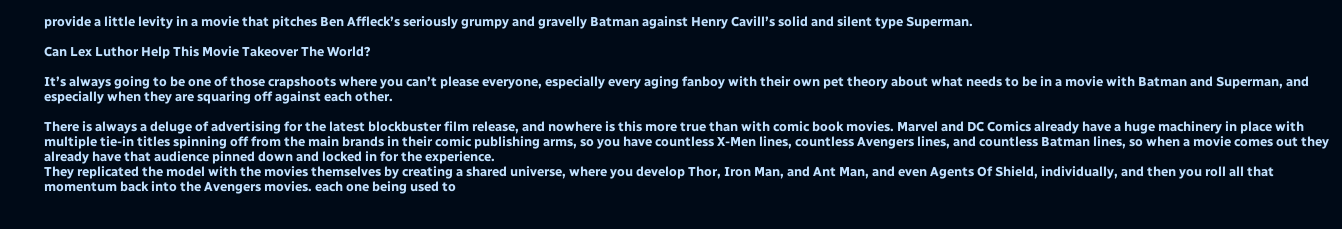provide a little levity in a movie that pitches Ben Affleck’s seriously grumpy and gravelly Batman against Henry Cavill’s solid and silent type Superman.

Can Lex Luthor Help This Movie Takeover The World?

It’s always going to be one of those crapshoots where you can’t please everyone, especially every aging fanboy with their own pet theory about what needs to be in a movie with Batman and Superman, and especially when they are squaring off against each other.

There is always a deluge of advertising for the latest blockbuster film release, and nowhere is this more true than with comic book movies. Marvel and DC Comics already have a huge machinery in place with multiple tie-in titles spinning off from the main brands in their comic publishing arms, so you have countless X-Men lines, countless Avengers lines, and countless Batman lines, so when a movie comes out they already have that audience pinned down and locked in for the experience.
They replicated the model with the movies themselves by creating a shared universe, where you develop Thor, Iron Man, and Ant Man, and even Agents Of Shield, individually, and then you roll all that momentum back into the Avengers movies. each one being used to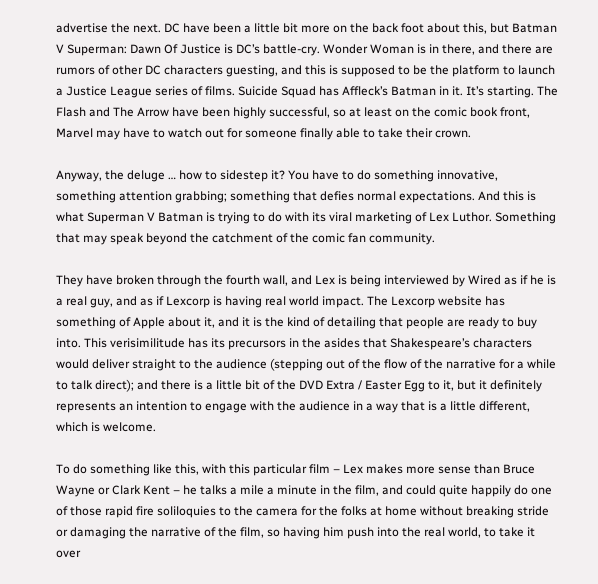advertise the next. DC have been a little bit more on the back foot about this, but Batman V Superman: Dawn Of Justice is DC’s battle-cry. Wonder Woman is in there, and there are rumors of other DC characters guesting, and this is supposed to be the platform to launch a Justice League series of films. Suicide Squad has Affleck’s Batman in it. It’s starting. The Flash and The Arrow have been highly successful, so at least on the comic book front, Marvel may have to watch out for someone finally able to take their crown.

Anyway, the deluge … how to sidestep it? You have to do something innovative, something attention grabbing; something that defies normal expectations. And this is what Superman V Batman is trying to do with its viral marketing of Lex Luthor. Something that may speak beyond the catchment of the comic fan community.

They have broken through the fourth wall, and Lex is being interviewed by Wired as if he is a real guy, and as if Lexcorp is having real world impact. The Lexcorp website has something of Apple about it, and it is the kind of detailing that people are ready to buy into. This verisimilitude has its precursors in the asides that Shakespeare’s characters would deliver straight to the audience (stepping out of the flow of the narrative for a while to talk direct); and there is a little bit of the DVD Extra / Easter Egg to it, but it definitely represents an intention to engage with the audience in a way that is a little different, which is welcome.

To do something like this, with this particular film – Lex makes more sense than Bruce Wayne or Clark Kent – he talks a mile a minute in the film, and could quite happily do one of those rapid fire soliloquies to the camera for the folks at home without breaking stride or damaging the narrative of the film, so having him push into the real world, to take it over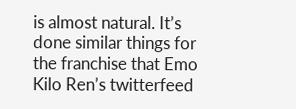is almost natural. It’s done similar things for the franchise that Emo Kilo Ren’s twitterfeed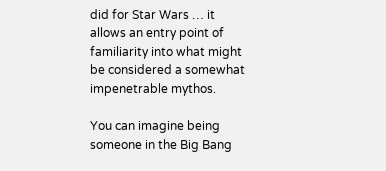did for Star Wars … it allows an entry point of familiarity into what might be considered a somewhat impenetrable mythos.

You can imagine being someone in the Big Bang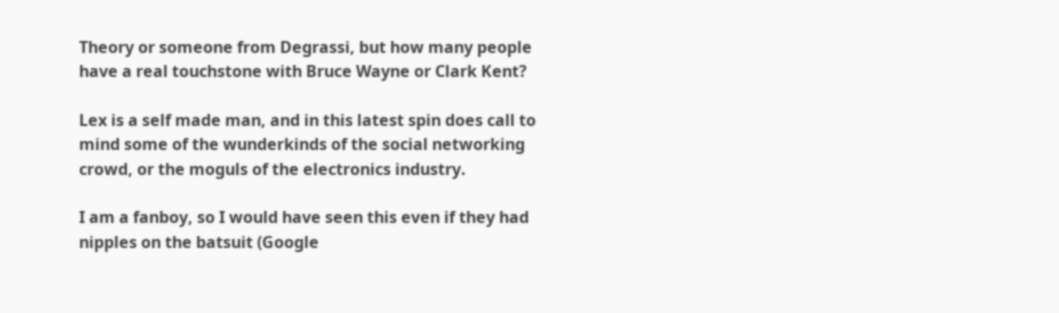Theory or someone from Degrassi, but how many people have a real touchstone with Bruce Wayne or Clark Kent?

Lex is a self made man, and in this latest spin does call to mind some of the wunderkinds of the social networking crowd, or the moguls of the electronics industry.

I am a fanboy, so I would have seen this even if they had nipples on the batsuit (Google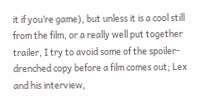it if you’re game), but unless it is a cool still from the film, or a really well put together trailer, I try to avoid some of the spoiler-drenched copy before a film comes out; Lex and his interview,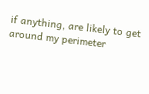if anything, are likely to get around my perimeter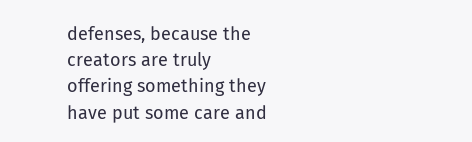defenses, because the creators are truly offering something they have put some care and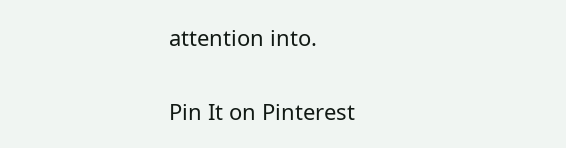attention into.

Pin It on Pinterest